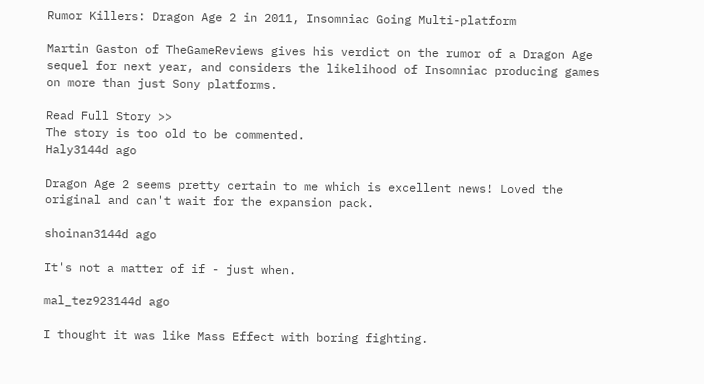Rumor Killers: Dragon Age 2 in 2011, Insomniac Going Multi-platform

Martin Gaston of TheGameReviews gives his verdict on the rumor of a Dragon Age sequel for next year, and considers the likelihood of Insomniac producing games on more than just Sony platforms.

Read Full Story >>
The story is too old to be commented.
Haly3144d ago

Dragon Age 2 seems pretty certain to me which is excellent news! Loved the original and can't wait for the expansion pack.

shoinan3144d ago

It's not a matter of if - just when.

mal_tez923144d ago

I thought it was like Mass Effect with boring fighting.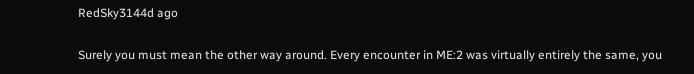RedSky3144d ago

Surely you must mean the other way around. Every encounter in ME:2 was virtually entirely the same, you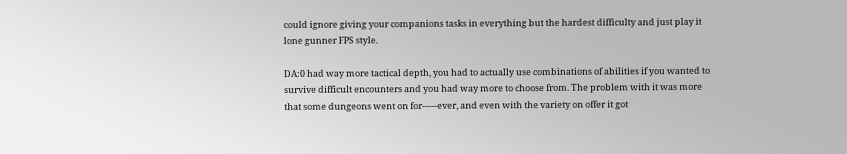could ignore giving your companions tasks in everything but the hardest difficulty and just play it lone gunner FPS style.

DA:0 had way more tactical depth, you had to actually use combinations of abilities if you wanted to survive difficult encounters and you had way more to choose from. The problem with it was more that some dungeons went on for-----ever, and even with the variety on offer it got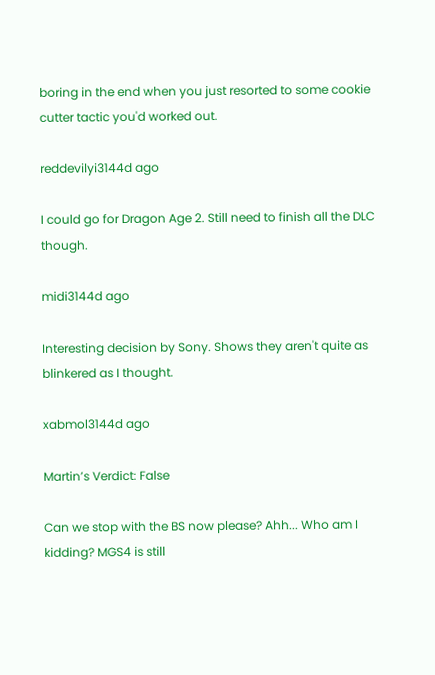boring in the end when you just resorted to some cookie cutter tactic you'd worked out.

reddevilyi3144d ago

I could go for Dragon Age 2. Still need to finish all the DLC though.

midi3144d ago

Interesting decision by Sony. Shows they aren't quite as blinkered as I thought.

xabmol3144d ago

Martin’s Verdict: False

Can we stop with the BS now please? Ahh... Who am I kidding? MGS4 is still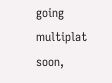going multiplat soon,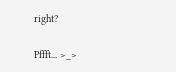right?

Pffft... >_>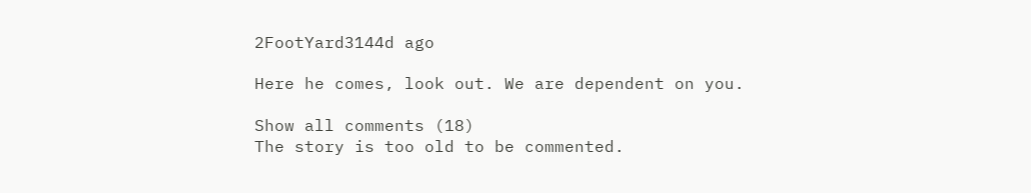2FootYard3144d ago

Here he comes, look out. We are dependent on you.

Show all comments (18)
The story is too old to be commented.